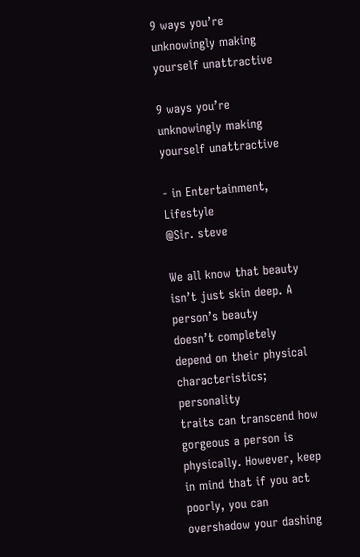9 ways you’re unknowingly making yourself unattractive

9 ways you’re unknowingly making yourself unattractive

- in Entertainment, Lifestyle
@Sir. steve

We all know that beauty isn’t just skin deep. A person’s beauty
doesn’t completely depend on their physical characteristics; personality
traits can transcend how gorgeous a person is physically. However, keep
in mind that if you act poorly, you can overshadow your dashing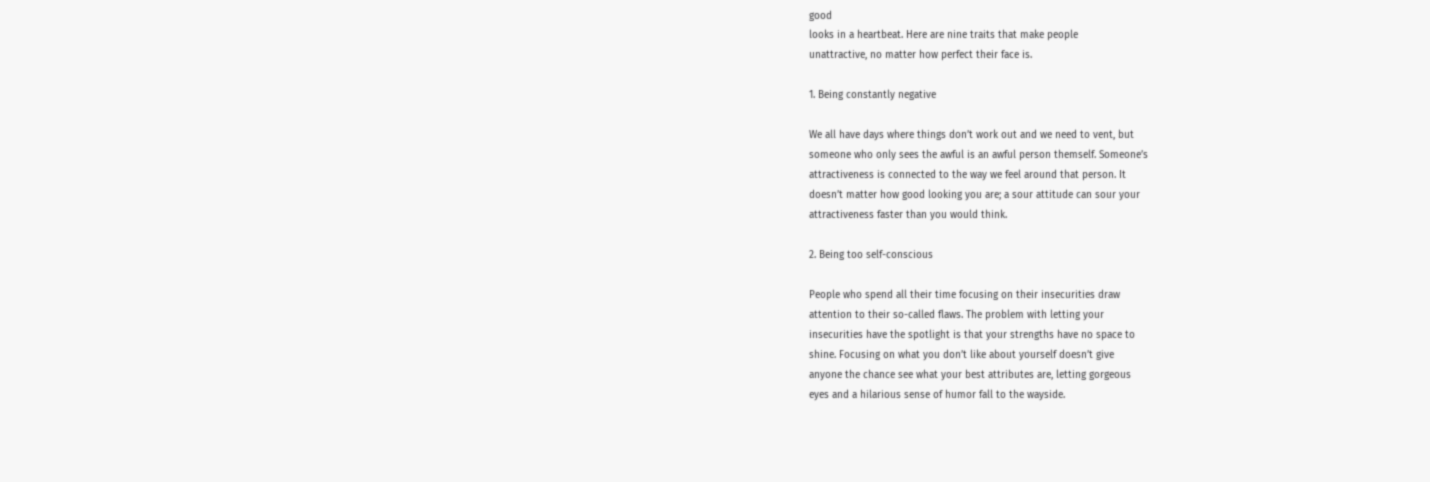good
looks in a heartbeat. Here are nine traits that make people
unattractive, no matter how perfect their face is.

1. Being constantly negative

We all have days where things don’t work out and we need to vent, but
someone who only sees the awful is an awful person themself. Someone’s
attractiveness is connected to the way we feel around that person. It
doesn’t matter how good looking you are; a sour attitude can sour your
attractiveness faster than you would think.

2. Being too self-conscious

People who spend all their time focusing on their insecurities draw
attention to their so-called flaws. The problem with letting your
insecurities have the spotlight is that your strengths have no space to
shine. Focusing on what you don’t like about yourself doesn’t give
anyone the chance see what your best attributes are, letting gorgeous
eyes and a hilarious sense of humor fall to the wayside.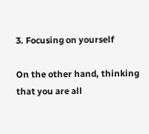3. Focusing on yourself

On the other hand, thinking that you are all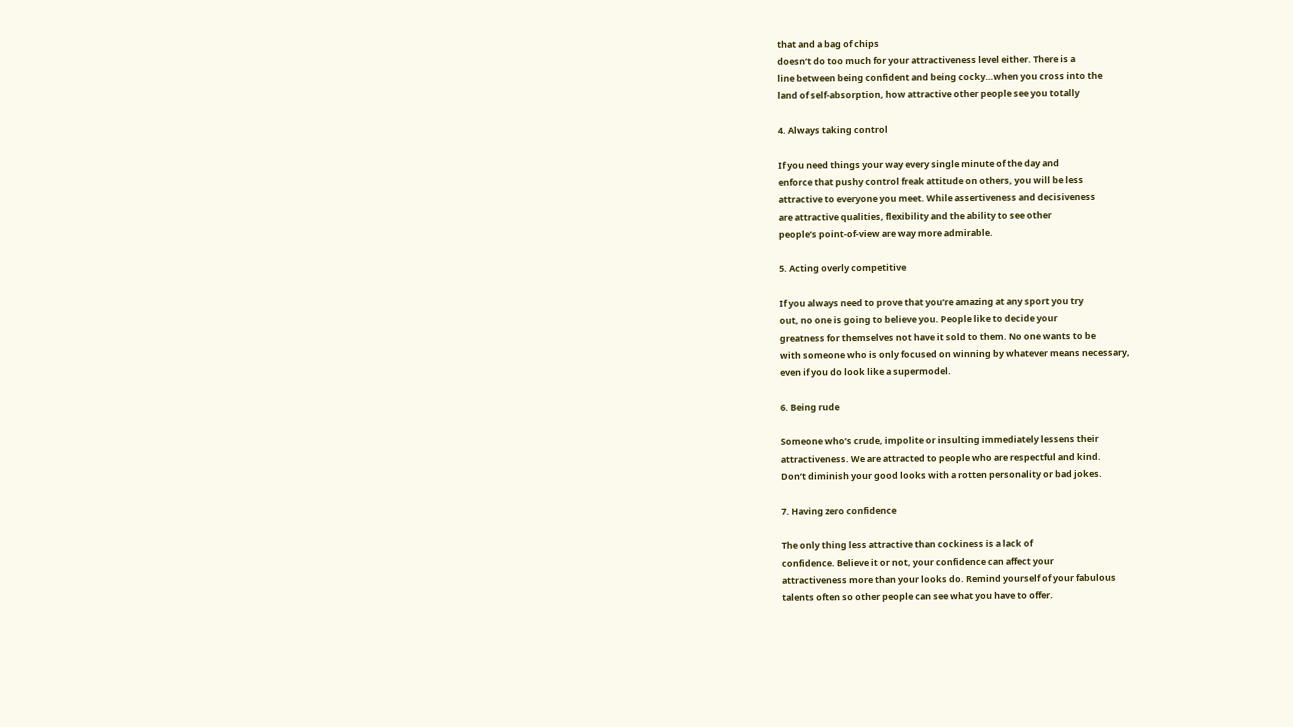that and a bag of chips
doesn’t do too much for your attractiveness level either. There is a
line between being confident and being cocky…when you cross into the
land of self-absorption, how attractive other people see you totally

4. Always taking control

If you need things your way every single minute of the day and
enforce that pushy control freak attitude on others, you will be less
attractive to everyone you meet. While assertiveness and decisiveness
are attractive qualities, flexibility and the ability to see other
people’s point-of-view are way more admirable.

5. Acting overly competitive

If you always need to prove that you’re amazing at any sport you try
out, no one is going to believe you. People like to decide your
greatness for themselves not have it sold to them. No one wants to be
with someone who is only focused on winning by whatever means necessary,
even if you do look like a supermodel.

6. Being rude

Someone who’s crude, impolite or insulting immediately lessens their
attractiveness. We are attracted to people who are respectful and kind.
Don’t diminish your good looks with a rotten personality or bad jokes.

7. Having zero confidence

The only thing less attractive than cockiness is a lack of
confidence. Believe it or not, your confidence can affect your
attractiveness more than your looks do. Remind yourself of your fabulous
talents often so other people can see what you have to offer.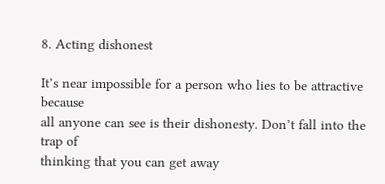8. Acting dishonest

It’s near impossible for a person who lies to be attractive because
all anyone can see is their dishonesty. Don’t fall into the trap of
thinking that you can get away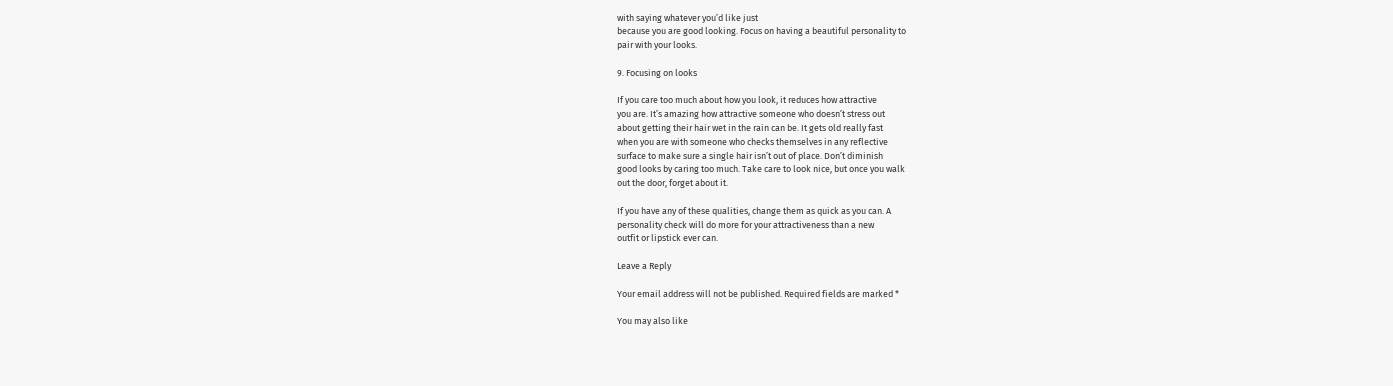with saying whatever you’d like just
because you are good looking. Focus on having a beautiful personality to
pair with your looks.

9. Focusing on looks

If you care too much about how you look, it reduces how attractive
you are. It’s amazing how attractive someone who doesn’t stress out
about getting their hair wet in the rain can be. It gets old really fast
when you are with someone who checks themselves in any reflective
surface to make sure a single hair isn’t out of place. Don’t diminish
good looks by caring too much. Take care to look nice, but once you walk
out the door, forget about it.

If you have any of these qualities, change them as quick as you can. A
personality check will do more for your attractiveness than a new
outfit or lipstick ever can.

Leave a Reply

Your email address will not be published. Required fields are marked *

You may also like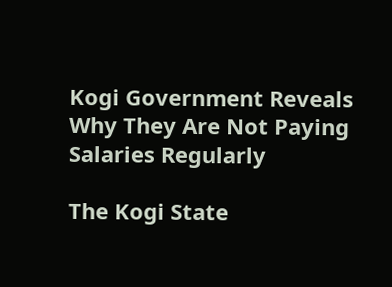Kogi Government Reveals Why They Are Not Paying Salaries Regularly

The Kogi State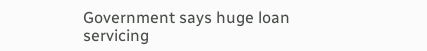Government says huge loan servicing